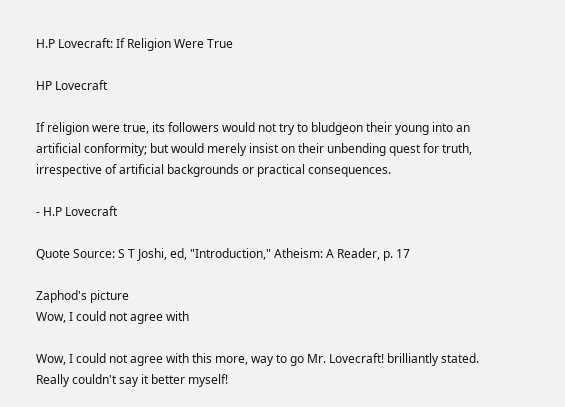H.P Lovecraft: If Religion Were True

HP Lovecraft

If religion were true, its followers would not try to bludgeon their young into an artificial conformity; but would merely insist on their unbending quest for truth, irrespective of artificial backgrounds or practical consequences.

- H.P Lovecraft

Quote Source: S T Joshi, ed, "Introduction," Atheism: A Reader, p. 17

Zaphod's picture
Wow, I could not agree with

Wow, I could not agree with this more, way to go Mr. Lovecraft! brilliantly stated. Really couldn't say it better myself!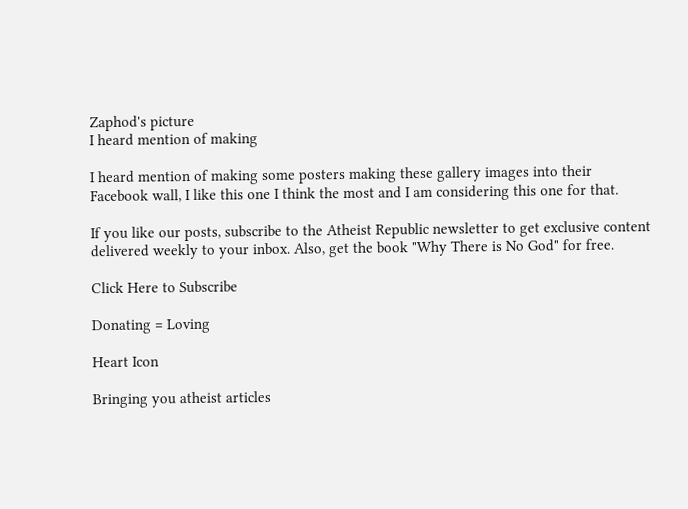Zaphod's picture
I heard mention of making

I heard mention of making some posters making these gallery images into their Facebook wall, I like this one I think the most and I am considering this one for that.

If you like our posts, subscribe to the Atheist Republic newsletter to get exclusive content delivered weekly to your inbox. Also, get the book "Why There is No God" for free.

Click Here to Subscribe

Donating = Loving

Heart Icon

Bringing you atheist articles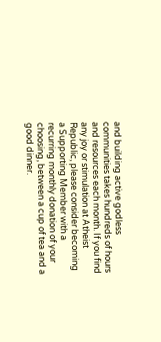and building active godless communities takes hundreds of hours and resources each month. If you find any joy or stimulation at Atheist Republic, please consider becoming a Supporting Member with a recurring monthly donation of your choosing, between a cup of tea and a good dinner.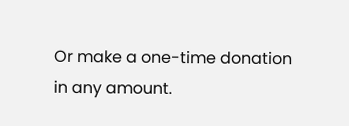Or make a one-time donation in any amount.